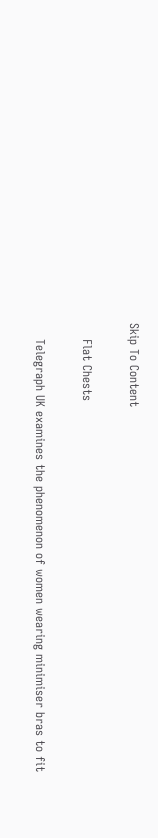Skip To Content

    Flat Chests

    Telegraph UK examines the phenomenon of women wearing minimiser bras to fit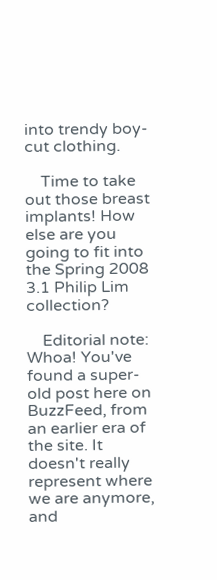into trendy boy-cut clothing.

    Time to take out those breast implants! How else are you going to fit into the Spring 2008 3.1 Philip Lim collection?

    Editorial note: Whoa! You've found a super-old post here on BuzzFeed, from an earlier era of the site. It doesn't really represent where we are anymore, and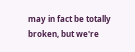may in fact be totally broken, but we're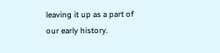leaving it up as a part of our early history.